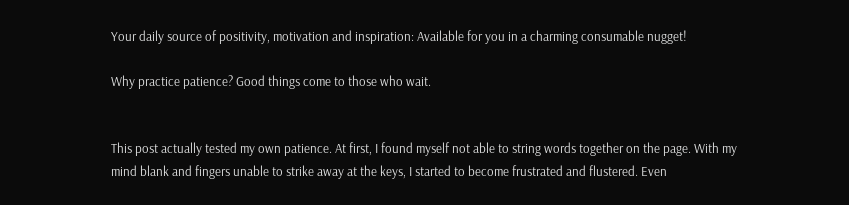Your daily source of positivity, motivation and inspiration: Available for you in a charming consumable nugget!

Why practice patience? Good things come to those who wait.


This post actually tested my own patience. At first, I found myself not able to string words together on the page. With my mind blank and fingers unable to strike away at the keys, I started to become frustrated and flustered. Even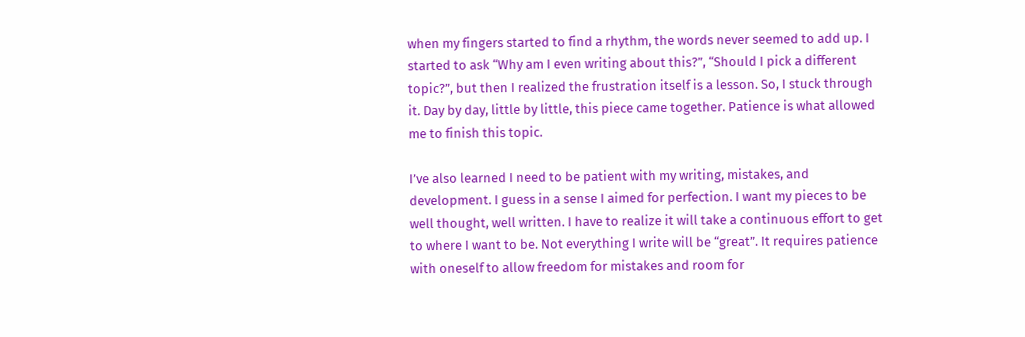when my fingers started to find a rhythm, the words never seemed to add up. I started to ask “Why am I even writing about this?”, “Should I pick a different topic?”, but then I realized the frustration itself is a lesson. So, I stuck through it. Day by day, little by little, this piece came together. Patience is what allowed me to finish this topic.

I’ve also learned I need to be patient with my writing, mistakes, and development. I guess in a sense I aimed for perfection. I want my pieces to be well thought, well written. I have to realize it will take a continuous effort to get to where I want to be. Not everything I write will be “great”. It requires patience with oneself to allow freedom for mistakes and room for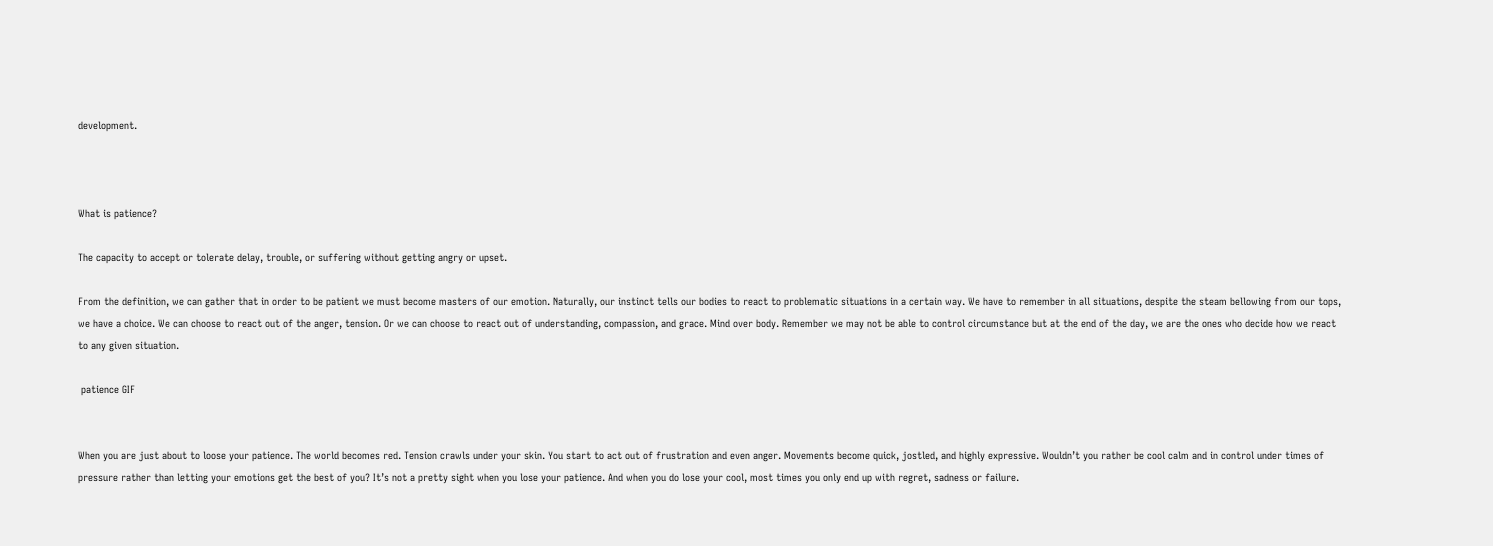development.



What is patience?

The capacity to accept or tolerate delay, trouble, or suffering without getting angry or upset.

From the definition, we can gather that in order to be patient we must become masters of our emotion. Naturally, our instinct tells our bodies to react to problematic situations in a certain way. We have to remember in all situations, despite the steam bellowing from our tops, we have a choice. We can choose to react out of the anger, tension. Or we can choose to react out of understanding, compassion, and grace. Mind over body. Remember we may not be able to control circumstance but at the end of the day, we are the ones who decide how we react to any given situation.

 patience GIF


When you are just about to loose your patience. The world becomes red. Tension crawls under your skin. You start to act out of frustration and even anger. Movements become quick, jostled, and highly expressive. Wouldn’t you rather be cool calm and in control under times of pressure rather than letting your emotions get the best of you? It’s not a pretty sight when you lose your patience. And when you do lose your cool, most times you only end up with regret, sadness or failure.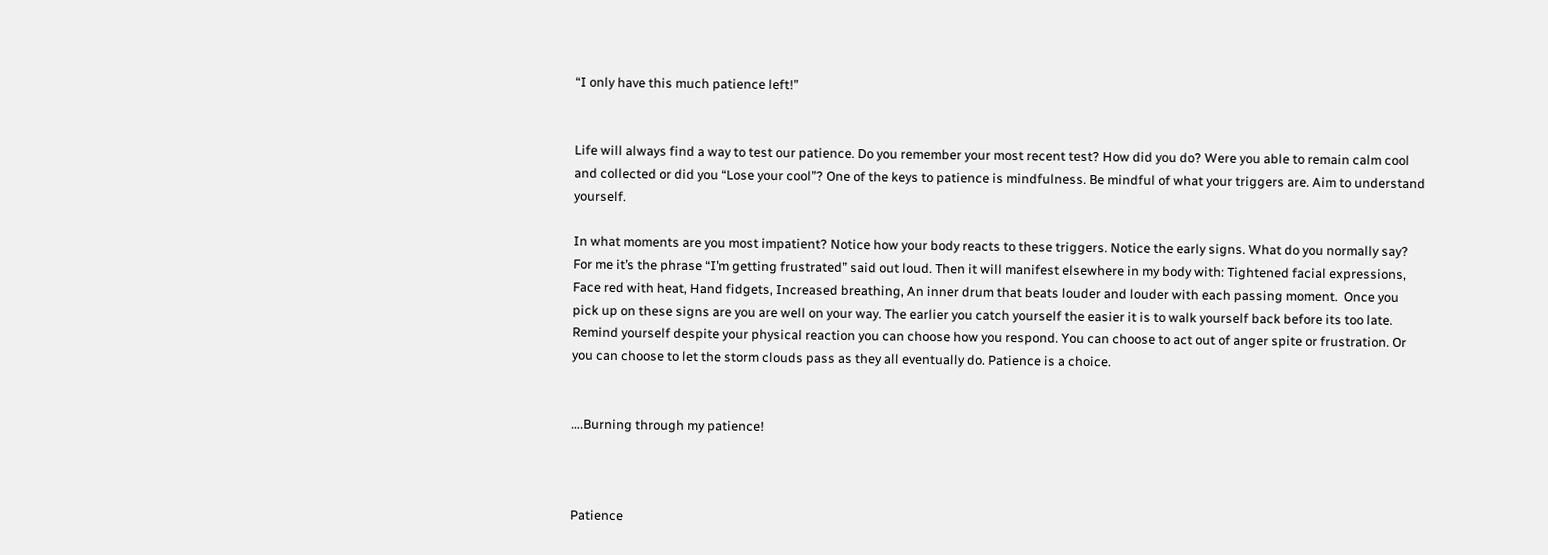“I only have this much patience left!”


Life will always find a way to test our patience. Do you remember your most recent test? How did you do? Were you able to remain calm cool and collected or did you “Lose your cool”? One of the keys to patience is mindfulness. Be mindful of what your triggers are. Aim to understand yourself.

In what moments are you most impatient? Notice how your body reacts to these triggers. Notice the early signs. What do you normally say? For me it’s the phrase “I’m getting frustrated” said out loud. Then it will manifest elsewhere in my body with: Tightened facial expressions, Face red with heat, Hand fidgets, Increased breathing, An inner drum that beats louder and louder with each passing moment.  Once you pick up on these signs are you are well on your way. The earlier you catch yourself the easier it is to walk yourself back before its too late.  Remind yourself despite your physical reaction you can choose how you respond. You can choose to act out of anger spite or frustration. Or you can choose to let the storm clouds pass as they all eventually do. Patience is a choice.


….Burning through my patience!



Patience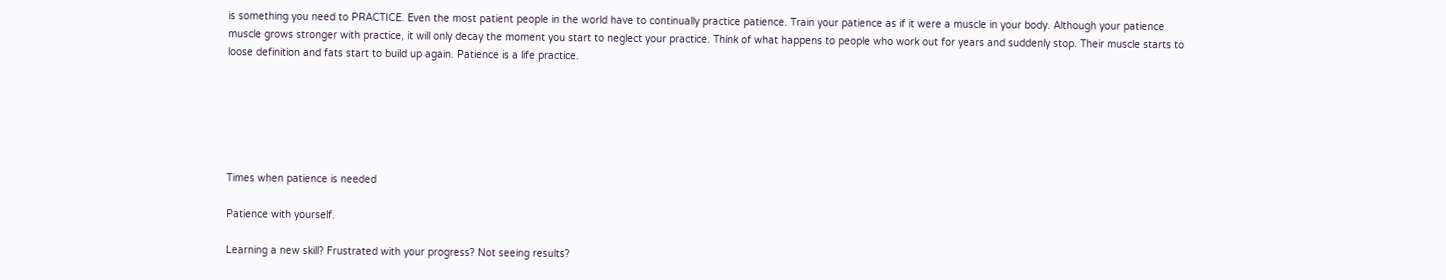is something you need to PRACTICE. Even the most patient people in the world have to continually practice patience. Train your patience as if it were a muscle in your body. Although your patience muscle grows stronger with practice, it will only decay the moment you start to neglect your practice. Think of what happens to people who work out for years and suddenly stop. Their muscle starts to loose definition and fats start to build up again. Patience is a life practice.






Times when patience is needed

Patience with yourself.

Learning a new skill? Frustrated with your progress? Not seeing results?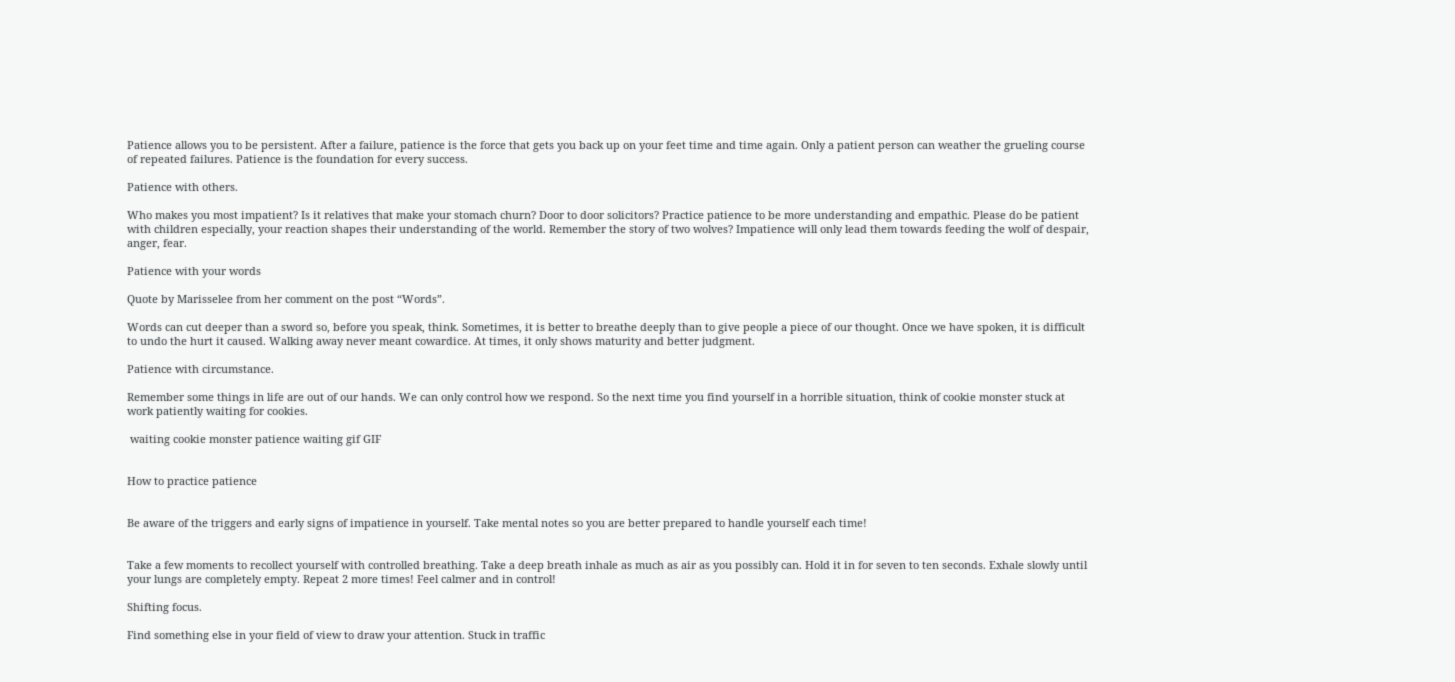Patience allows you to be persistent. After a failure, patience is the force that gets you back up on your feet time and time again. Only a patient person can weather the grueling course of repeated failures. Patience is the foundation for every success.

Patience with others.

Who makes you most impatient? Is it relatives that make your stomach churn? Door to door solicitors? Practice patience to be more understanding and empathic. Please do be patient with children especially, your reaction shapes their understanding of the world. Remember the story of two wolves? Impatience will only lead them towards feeding the wolf of despair, anger, fear.

Patience with your words

Quote by Marisselee from her comment on the post “Words”.

Words can cut deeper than a sword so, before you speak, think. Sometimes, it is better to breathe deeply than to give people a piece of our thought. Once we have spoken, it is difficult to undo the hurt it caused. Walking away never meant cowardice. At times, it only shows maturity and better judgment.

Patience with circumstance.

Remember some things in life are out of our hands. We can only control how we respond. So the next time you find yourself in a horrible situation, think of cookie monster stuck at work patiently waiting for cookies.

 waiting cookie monster patience waiting gif GIF


How to practice patience


Be aware of the triggers and early signs of impatience in yourself. Take mental notes so you are better prepared to handle yourself each time!


Take a few moments to recollect yourself with controlled breathing. Take a deep breath inhale as much as air as you possibly can. Hold it in for seven to ten seconds. Exhale slowly until your lungs are completely empty. Repeat 2 more times! Feel calmer and in control!

Shifting focus.

Find something else in your field of view to draw your attention. Stuck in traffic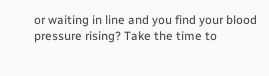or waiting in line and you find your blood pressure rising? Take the time to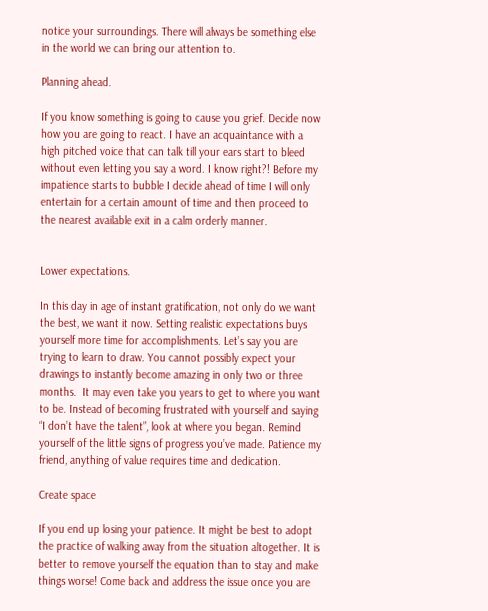notice your surroundings. There will always be something else in the world we can bring our attention to.

Planning ahead.

If you know something is going to cause you grief. Decide now how you are going to react. I have an acquaintance with a high pitched voice that can talk till your ears start to bleed without even letting you say a word. I know right?! Before my impatience starts to bubble I decide ahead of time I will only entertain for a certain amount of time and then proceed to the nearest available exit in a calm orderly manner.


Lower expectations.

In this day in age of instant gratification, not only do we want the best, we want it now. Setting realistic expectations buys yourself more time for accomplishments. Let’s say you are trying to learn to draw. You cannot possibly expect your drawings to instantly become amazing in only two or three months.  It may even take you years to get to where you want to be. Instead of becoming frustrated with yourself and saying “I don’t have the talent”, look at where you began. Remind yourself of the little signs of progress you’ve made. Patience my friend, anything of value requires time and dedication.

Create space

If you end up losing your patience. It might be best to adopt the practice of walking away from the situation altogether. It is better to remove yourself the equation than to stay and make things worse! Come back and address the issue once you are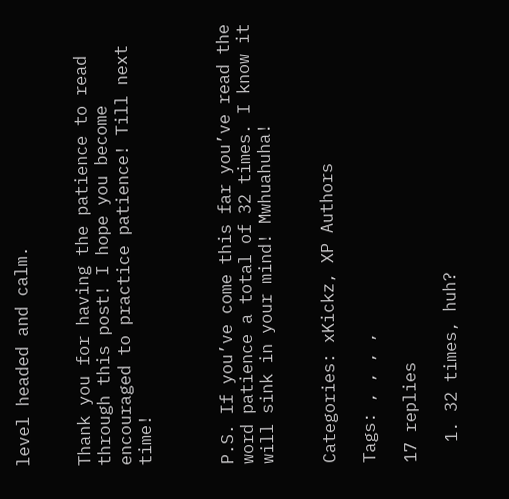level headed and calm.


Thank you for having the patience to read through this post! I hope you become encouraged to practice patience! Till next time!



P.S. If you’ve come this far you’ve read the word patience a total of 32 times. I know it will sink in your mind! Mwhuahuha!


Categories: xKickz, XP Authors

Tags: , , , ,

17 replies

  1. 32 times, huh?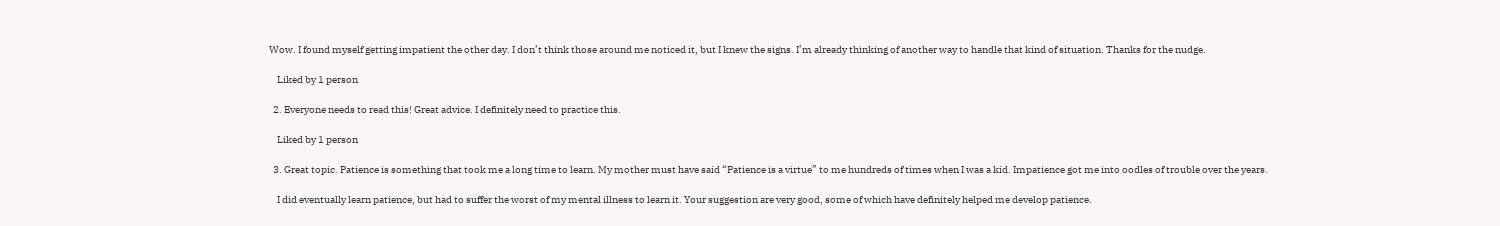Wow. I found myself getting impatient the other day. I don’t think those around me noticed it, but I knew the signs. I’m already thinking of another way to handle that kind of situation. Thanks for the nudge.

    Liked by 1 person

  2. Everyone needs to read this! Great advice. I definitely need to practice this.

    Liked by 1 person

  3. Great topic. Patience is something that took me a long time to learn. My mother must have said “Patience is a virtue” to me hundreds of times when I was a kid. Impatience got me into oodles of trouble over the years.

    I did eventually learn patience, but had to suffer the worst of my mental illness to learn it. Your suggestion are very good, some of which have definitely helped me develop patience.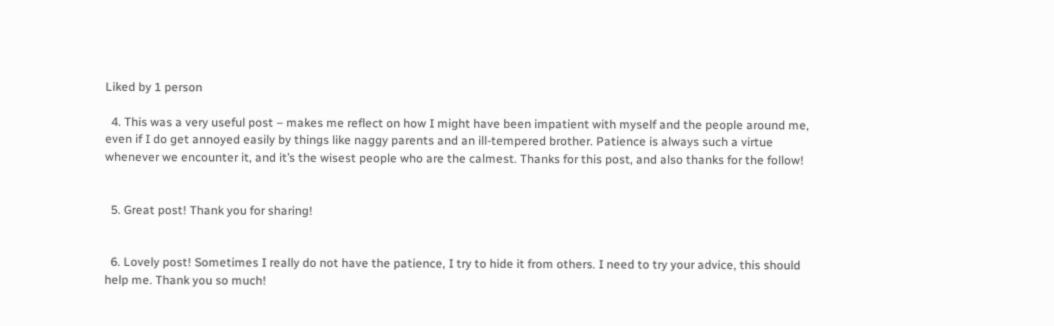Liked by 1 person

  4. This was a very useful post – makes me reflect on how I might have been impatient with myself and the people around me, even if I do get annoyed easily by things like naggy parents and an ill-tempered brother. Patience is always such a virtue whenever we encounter it, and it’s the wisest people who are the calmest. Thanks for this post, and also thanks for the follow!


  5. Great post! Thank you for sharing!


  6. Lovely post! Sometimes I really do not have the patience, I try to hide it from others. I need to try your advice, this should help me. Thank you so much!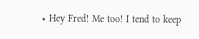• Hey Fred! Me too! I tend to keep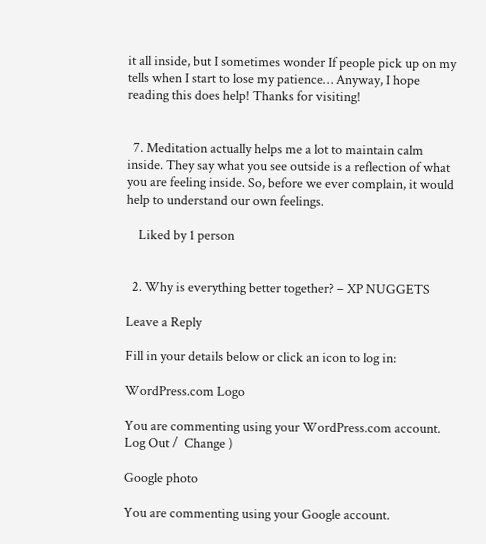it all inside, but I sometimes wonder If people pick up on my tells when I start to lose my patience… Anyway, I hope reading this does help! Thanks for visiting!


  7. Meditation actually helps me a lot to maintain calm inside. They say what you see outside is a reflection of what you are feeling inside. So, before we ever complain, it would help to understand our own feelings.

    Liked by 1 person


  2. Why is everything better together? – XP NUGGETS

Leave a Reply

Fill in your details below or click an icon to log in:

WordPress.com Logo

You are commenting using your WordPress.com account. Log Out /  Change )

Google photo

You are commenting using your Google account.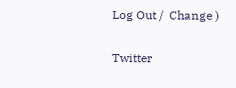Log Out /  Change )

Twitter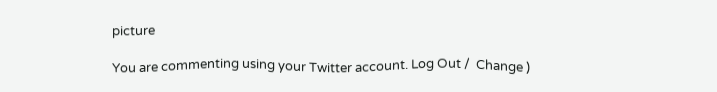picture

You are commenting using your Twitter account. Log Out /  Change )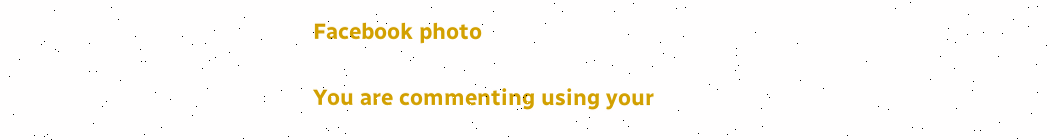Facebook photo

You are commenting using your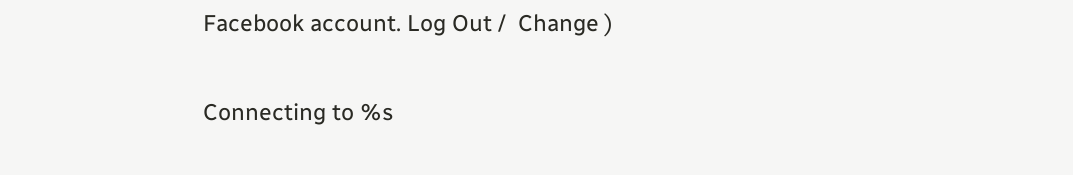Facebook account. Log Out /  Change )

Connecting to %s